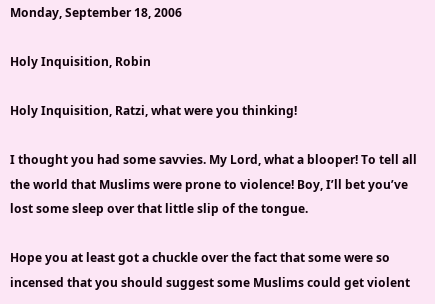Monday, September 18, 2006

Holy Inquisition, Robin

Holy Inquisition, Ratzi, what were you thinking!

I thought you had some savvies. My Lord, what a blooper! To tell all the world that Muslims were prone to violence! Boy, I’ll bet you’ve lost some sleep over that little slip of the tongue.

Hope you at least got a chuckle over the fact that some were so incensed that you should suggest some Muslims could get violent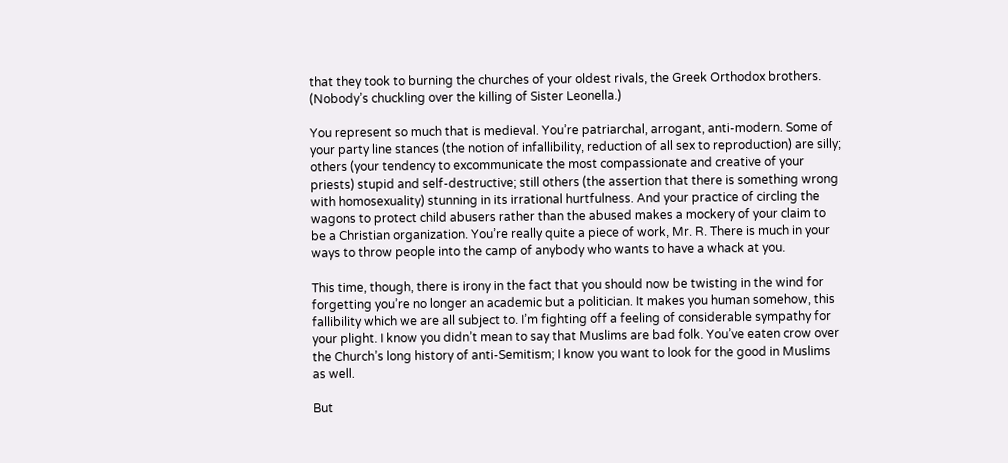that they took to burning the churches of your oldest rivals, the Greek Orthodox brothers. (Nobody’s chuckling over the killing of Sister Leonella.)

You represent so much that is medieval. You’re patriarchal, arrogant, anti-modern. Some of your party line stances (the notion of infallibility, reduction of all sex to reproduction) are silly; others (your tendency to excommunicate the most compassionate and creative of your priests) stupid and self-destructive; still others (the assertion that there is something wrong with homosexuality) stunning in its irrational hurtfulness. And your practice of circling the wagons to protect child abusers rather than the abused makes a mockery of your claim to be a Christian organization. You’re really quite a piece of work, Mr. R. There is much in your ways to throw people into the camp of anybody who wants to have a whack at you.

This time, though, there is irony in the fact that you should now be twisting in the wind for forgetting you’re no longer an academic but a politician. It makes you human somehow, this fallibility which we are all subject to. I’m fighting off a feeling of considerable sympathy for your plight. I know you didn’t mean to say that Muslims are bad folk. You’ve eaten crow over the Church’s long history of anti-Semitism; I know you want to look for the good in Muslims as well.

But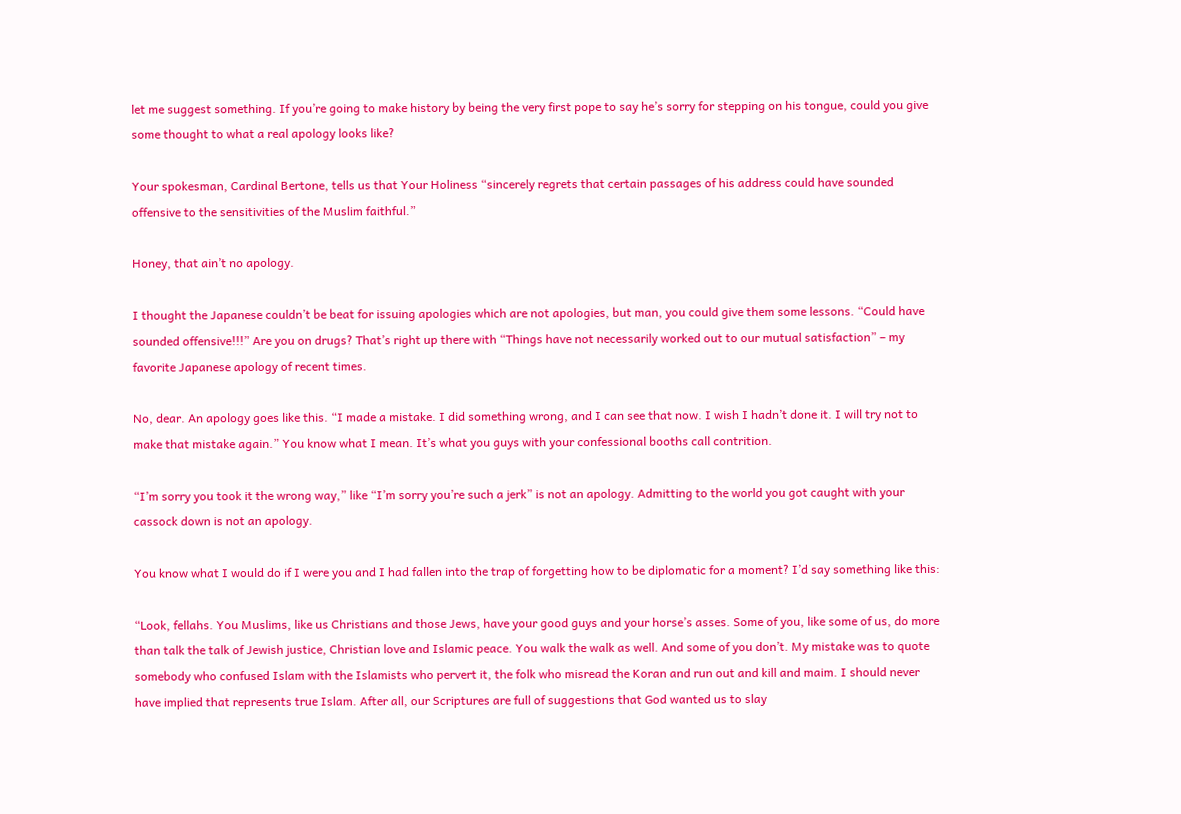let me suggest something. If you’re going to make history by being the very first pope to say he’s sorry for stepping on his tongue, could you give some thought to what a real apology looks like?

Your spokesman, Cardinal Bertone, tells us that Your Holiness “sincerely regrets that certain passages of his address could have sounded offensive to the sensitivities of the Muslim faithful.”

Honey, that ain’t no apology.

I thought the Japanese couldn’t be beat for issuing apologies which are not apologies, but man, you could give them some lessons. “Could have sounded offensive!!!” Are you on drugs? That’s right up there with “Things have not necessarily worked out to our mutual satisfaction” – my favorite Japanese apology of recent times.

No, dear. An apology goes like this. “I made a mistake. I did something wrong, and I can see that now. I wish I hadn’t done it. I will try not to make that mistake again.” You know what I mean. It’s what you guys with your confessional booths call contrition.

“I’m sorry you took it the wrong way,” like “I’m sorry you’re such a jerk” is not an apology. Admitting to the world you got caught with your cassock down is not an apology.

You know what I would do if I were you and I had fallen into the trap of forgetting how to be diplomatic for a moment? I’d say something like this:

“Look, fellahs. You Muslims, like us Christians and those Jews, have your good guys and your horse’s asses. Some of you, like some of us, do more than talk the talk of Jewish justice, Christian love and Islamic peace. You walk the walk as well. And some of you don’t. My mistake was to quote somebody who confused Islam with the Islamists who pervert it, the folk who misread the Koran and run out and kill and maim. I should never have implied that represents true Islam. After all, our Scriptures are full of suggestions that God wanted us to slay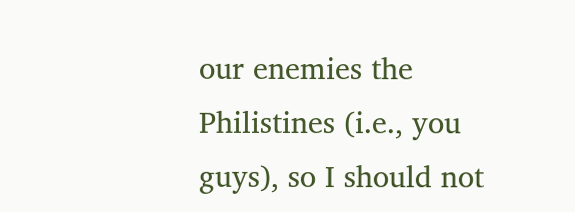our enemies the Philistines (i.e., you guys), so I should not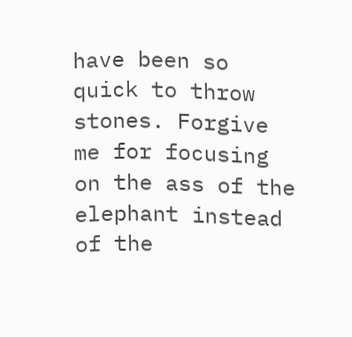have been so quick to throw stones. Forgive me for focusing on the ass of the elephant instead of the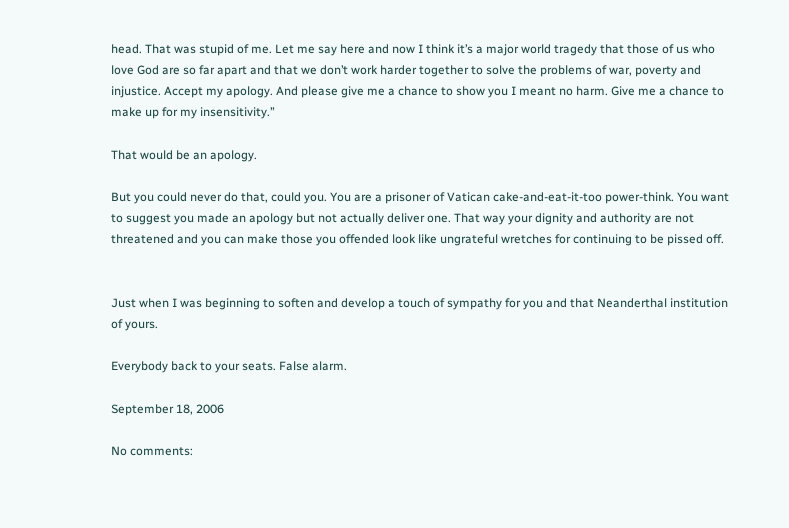head. That was stupid of me. Let me say here and now I think it’s a major world tragedy that those of us who love God are so far apart and that we don’t work harder together to solve the problems of war, poverty and injustice. Accept my apology. And please give me a chance to show you I meant no harm. Give me a chance to make up for my insensitivity.”

That would be an apology.

But you could never do that, could you. You are a prisoner of Vatican cake-and-eat-it-too power-think. You want to suggest you made an apology but not actually deliver one. That way your dignity and authority are not threatened and you can make those you offended look like ungrateful wretches for continuing to be pissed off.


Just when I was beginning to soften and develop a touch of sympathy for you and that Neanderthal institution of yours.

Everybody back to your seats. False alarm.

September 18, 2006

No comments: